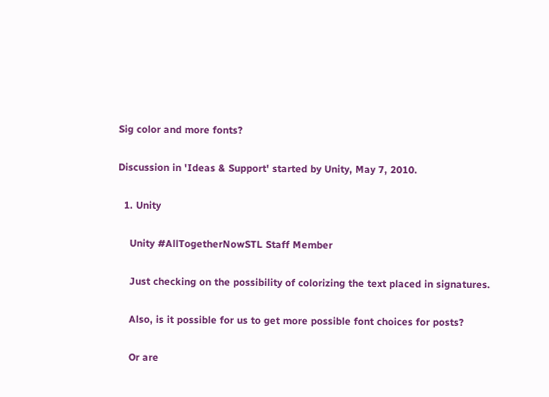Sig color and more fonts?

Discussion in 'Ideas & Support' started by Unity, May 7, 2010.

  1. Unity

    Unity #AllTogetherNowSTL Staff Member

    Just checking on the possibility of colorizing the text placed in signatures.

    Also, is it possible for us to get more possible font choices for posts?

    Or are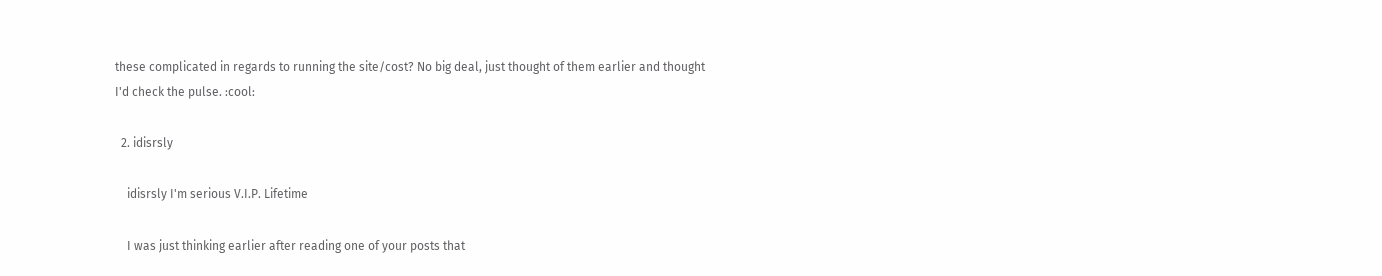these complicated in regards to running the site/cost? No big deal, just thought of them earlier and thought I'd check the pulse. :cool:

  2. idisrsly

    idisrsly I'm serious V.I.P. Lifetime

    I was just thinking earlier after reading one of your posts that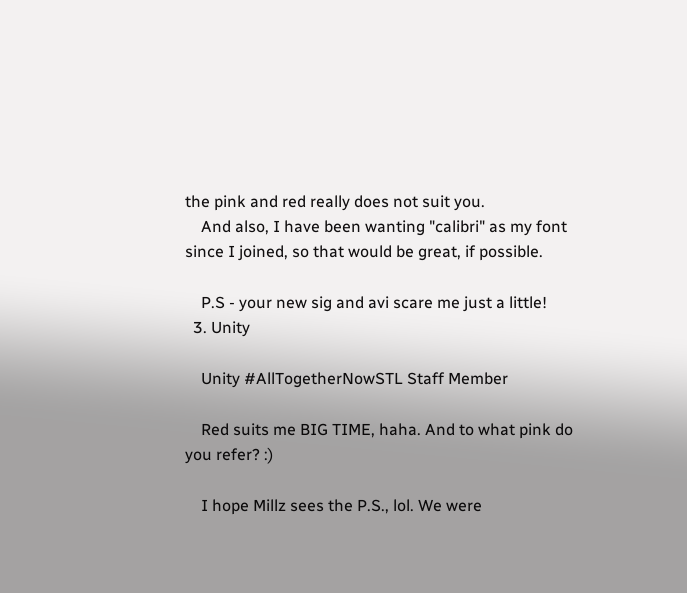the pink and red really does not suit you.
    And also, I have been wanting "calibri" as my font since I joined, so that would be great, if possible.

    P.S - your new sig and avi scare me just a little!
  3. Unity

    Unity #AllTogetherNowSTL Staff Member

    Red suits me BIG TIME, haha. And to what pink do you refer? :)

    I hope Millz sees the P.S., lol. We were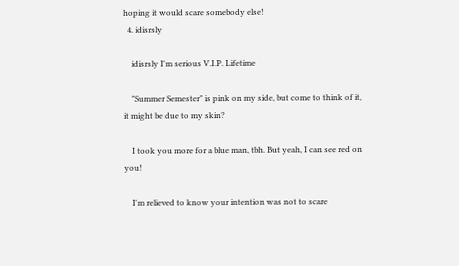hoping it would scare somebody else!
  4. idisrsly

    idisrsly I'm serious V.I.P. Lifetime

    "Summer Semester" is pink on my side, but come to think of it, it might be due to my skin?

    I took you more for a blue man, tbh. But yeah, I can see red on you!

    I'm relieved to know your intention was not to scare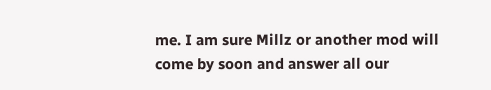me. I am sure Millz or another mod will come by soon and answer all our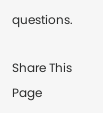questions.

Share This Page